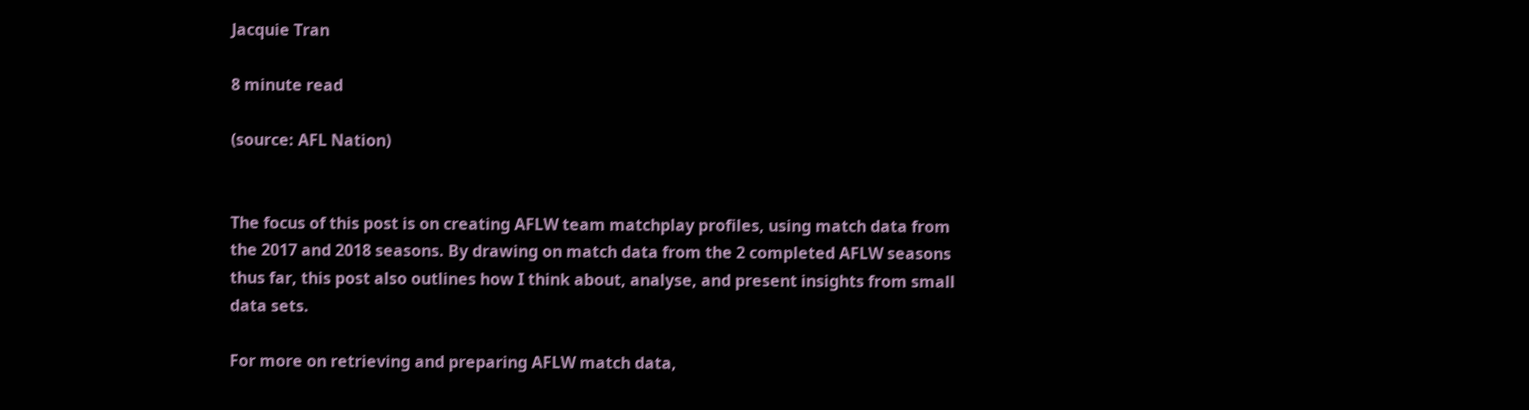Jacquie Tran

8 minute read

(source: AFL Nation)


The focus of this post is on creating AFLW team matchplay profiles, using match data from the 2017 and 2018 seasons. By drawing on match data from the 2 completed AFLW seasons thus far, this post also outlines how I think about, analyse, and present insights from small data sets.

For more on retrieving and preparing AFLW match data,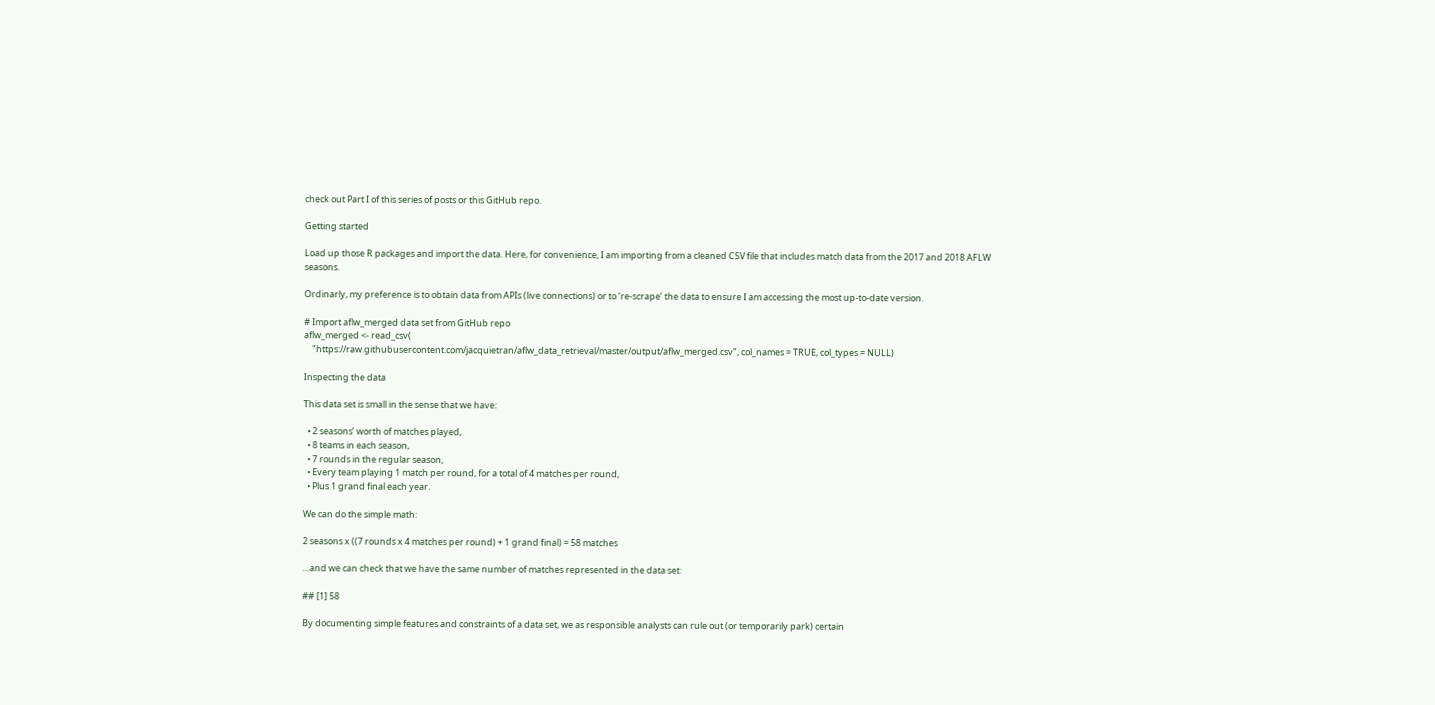check out Part I of this series of posts or this GitHub repo.

Getting started

Load up those R packages and import the data. Here, for convenience, I am importing from a cleaned CSV file that includes match data from the 2017 and 2018 AFLW seasons.

Ordinarly, my preference is to obtain data from APIs (live connections) or to ‘re-scrape’ the data to ensure I am accessing the most up-to-date version.

# Import aflw_merged data set from GitHub repo
aflw_merged <- read_csv(
    "https://raw.githubusercontent.com/jacquietran/aflw_data_retrieval/master/output/aflw_merged.csv", col_names = TRUE, col_types = NULL)

Inspecting the data

This data set is small in the sense that we have:

  • 2 seasons’ worth of matches played,
  • 8 teams in each season,
  • 7 rounds in the regular season,
  • Every team playing 1 match per round, for a total of 4 matches per round,
  • Plus 1 grand final each year.

We can do the simple math:

2 seasons x ((7 rounds x 4 matches per round) + 1 grand final) = 58 matches

…and we can check that we have the same number of matches represented in the data set:

## [1] 58

By documenting simple features and constraints of a data set, we as responsible analysts can rule out (or temporarily park) certain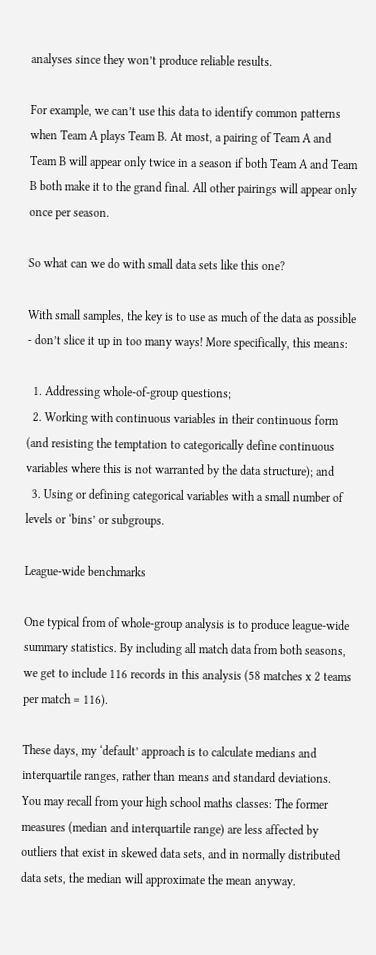analyses since they won’t produce reliable results.

For example, we can’t use this data to identify common patterns when Team A plays Team B. At most, a pairing of Team A and Team B will appear only twice in a season if both Team A and Team B both make it to the grand final. All other pairings will appear only once per season.

So what can we do with small data sets like this one?

With small samples, the key is to use as much of the data as possible - don’t slice it up in too many ways! More specifically, this means:

  1. Addressing whole-of-group questions;
  2. Working with continuous variables in their continuous form (and resisting the temptation to categorically define continuous variables where this is not warranted by the data structure); and
  3. Using or defining categorical variables with a small number of levels or ‘bins’ or subgroups.

League-wide benchmarks

One typical from of whole-group analysis is to produce league-wide summary statistics. By including all match data from both seasons, we get to include 116 records in this analysis (58 matches x 2 teams per match = 116).

These days, my ‘default’ approach is to calculate medians and interquartile ranges, rather than means and standard deviations. You may recall from your high school maths classes: The former measures (median and interquartile range) are less affected by outliers that exist in skewed data sets, and in normally distributed data sets, the median will approximate the mean anyway.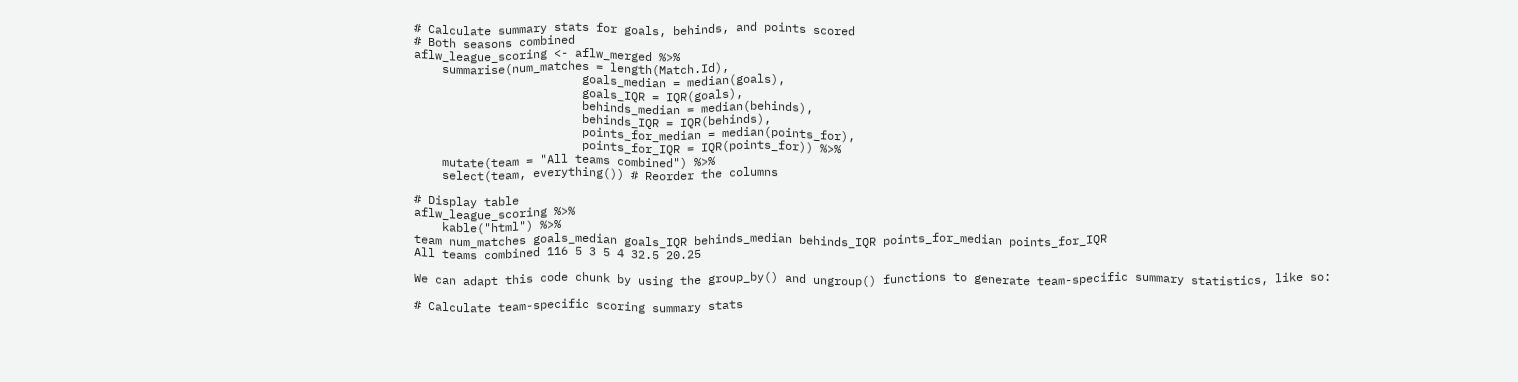# Calculate summary stats for goals, behinds, and points scored
# Both seasons combined
aflw_league_scoring <- aflw_merged %>%
    summarise(num_matches = length(Match.Id),
                        goals_median = median(goals),
                        goals_IQR = IQR(goals),
                        behinds_median = median(behinds),
                        behinds_IQR = IQR(behinds),
                        points_for_median = median(points_for),
                        points_for_IQR = IQR(points_for)) %>%
    mutate(team = "All teams combined") %>%
    select(team, everything()) # Reorder the columns

# Display table
aflw_league_scoring %>%
    kable("html") %>%
team num_matches goals_median goals_IQR behinds_median behinds_IQR points_for_median points_for_IQR
All teams combined 116 5 3 5 4 32.5 20.25

We can adapt this code chunk by using the group_by() and ungroup() functions to generate team-specific summary statistics, like so:

# Calculate team-specific scoring summary stats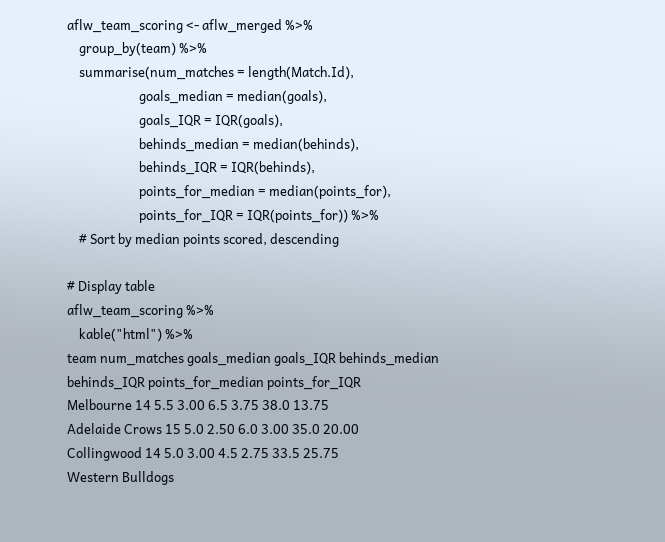aflw_team_scoring <- aflw_merged %>%
    group_by(team) %>%
    summarise(num_matches = length(Match.Id),
                        goals_median = median(goals),
                        goals_IQR = IQR(goals),
                        behinds_median = median(behinds),
                        behinds_IQR = IQR(behinds),
                        points_for_median = median(points_for),
                        points_for_IQR = IQR(points_for)) %>%
    # Sort by median points scored, descending

# Display table
aflw_team_scoring %>%
    kable("html") %>%
team num_matches goals_median goals_IQR behinds_median behinds_IQR points_for_median points_for_IQR
Melbourne 14 5.5 3.00 6.5 3.75 38.0 13.75
Adelaide Crows 15 5.0 2.50 6.0 3.00 35.0 20.00
Collingwood 14 5.0 3.00 4.5 2.75 33.5 25.75
Western Bulldogs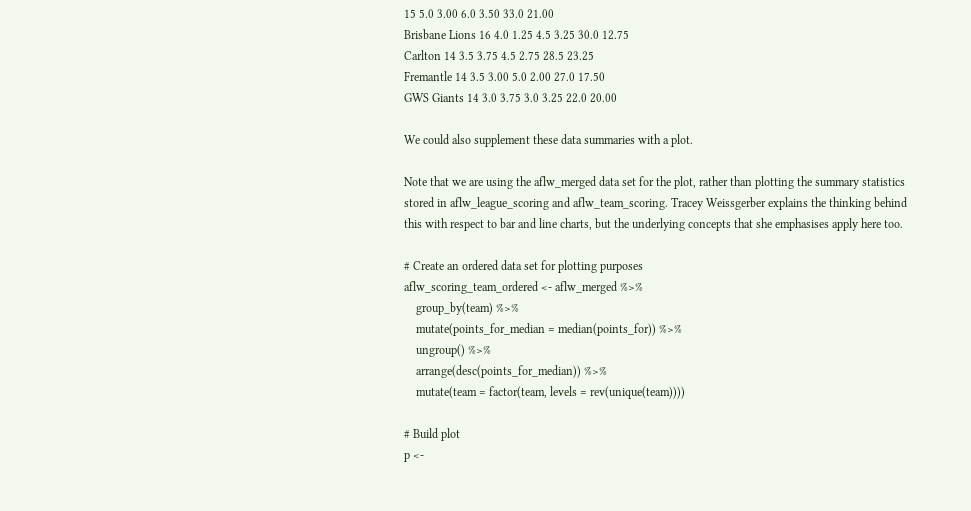15 5.0 3.00 6.0 3.50 33.0 21.00
Brisbane Lions 16 4.0 1.25 4.5 3.25 30.0 12.75
Carlton 14 3.5 3.75 4.5 2.75 28.5 23.25
Fremantle 14 3.5 3.00 5.0 2.00 27.0 17.50
GWS Giants 14 3.0 3.75 3.0 3.25 22.0 20.00

We could also supplement these data summaries with a plot.

Note that we are using the aflw_merged data set for the plot, rather than plotting the summary statistics stored in aflw_league_scoring and aflw_team_scoring. Tracey Weissgerber explains the thinking behind this with respect to bar and line charts, but the underlying concepts that she emphasises apply here too.

# Create an ordered data set for plotting purposes
aflw_scoring_team_ordered <- aflw_merged %>%
    group_by(team) %>%
    mutate(points_for_median = median(points_for)) %>%
    ungroup() %>%
    arrange(desc(points_for_median)) %>%
    mutate(team = factor(team, levels = rev(unique(team))))

# Build plot
p <-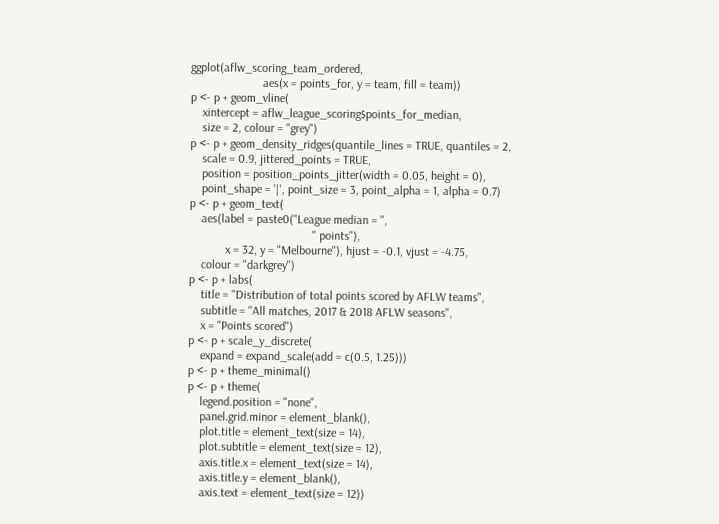ggplot(aflw_scoring_team_ordered,
                        aes(x = points_for, y = team, fill = team))
p <- p + geom_vline(
    xintercept = aflw_league_scoring$points_for_median,
    size = 2, colour = "grey")
p <- p + geom_density_ridges(quantile_lines = TRUE, quantiles = 2,
    scale = 0.9, jittered_points = TRUE,
    position = position_points_jitter(width = 0.05, height = 0),
    point_shape = '|', point_size = 3, point_alpha = 1, alpha = 0.7)
p <- p + geom_text(
    aes(label = paste0("League median = ",
                                         " points"),
            x = 32, y = "Melbourne"), hjust = -0.1, vjust = -4.75,
    colour = "darkgrey")
p <- p + labs(
    title = "Distribution of total points scored by AFLW teams",
    subtitle = "All matches, 2017 & 2018 AFLW seasons",
    x = "Points scored")
p <- p + scale_y_discrete(
    expand = expand_scale(add = c(0.5, 1.25)))
p <- p + theme_minimal()
p <- p + theme(
    legend.position = "none",
    panel.grid.minor = element_blank(),
    plot.title = element_text(size = 14),
    plot.subtitle = element_text(size = 12),
    axis.title.x = element_text(size = 14),
    axis.title.y = element_blank(),
    axis.text = element_text(size = 12))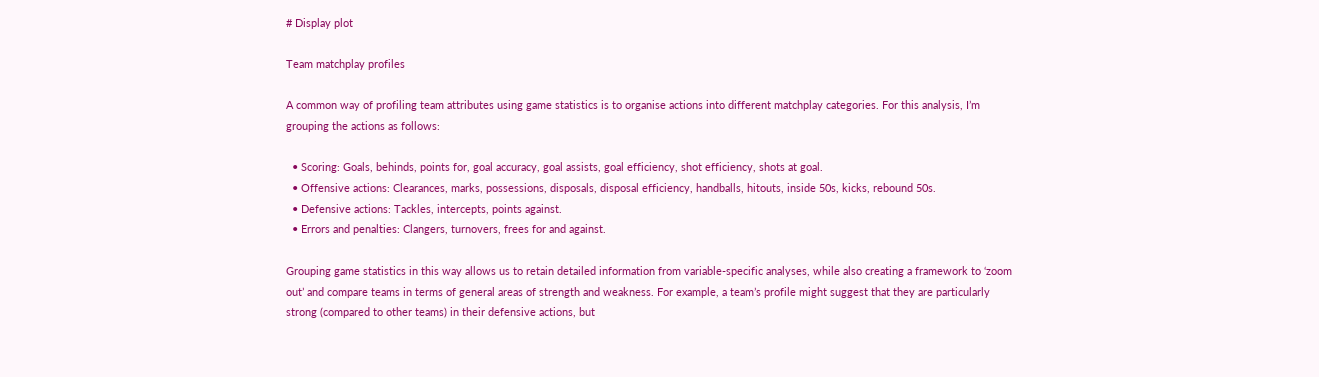# Display plot

Team matchplay profiles

A common way of profiling team attributes using game statistics is to organise actions into different matchplay categories. For this analysis, I’m grouping the actions as follows:

  • Scoring: Goals, behinds, points for, goal accuracy, goal assists, goal efficiency, shot efficiency, shots at goal.
  • Offensive actions: Clearances, marks, possessions, disposals, disposal efficiency, handballs, hitouts, inside 50s, kicks, rebound 50s.
  • Defensive actions: Tackles, intercepts, points against.
  • Errors and penalties: Clangers, turnovers, frees for and against.

Grouping game statistics in this way allows us to retain detailed information from variable-specific analyses, while also creating a framework to ‘zoom out’ and compare teams in terms of general areas of strength and weakness. For example, a team’s profile might suggest that they are particularly strong (compared to other teams) in their defensive actions, but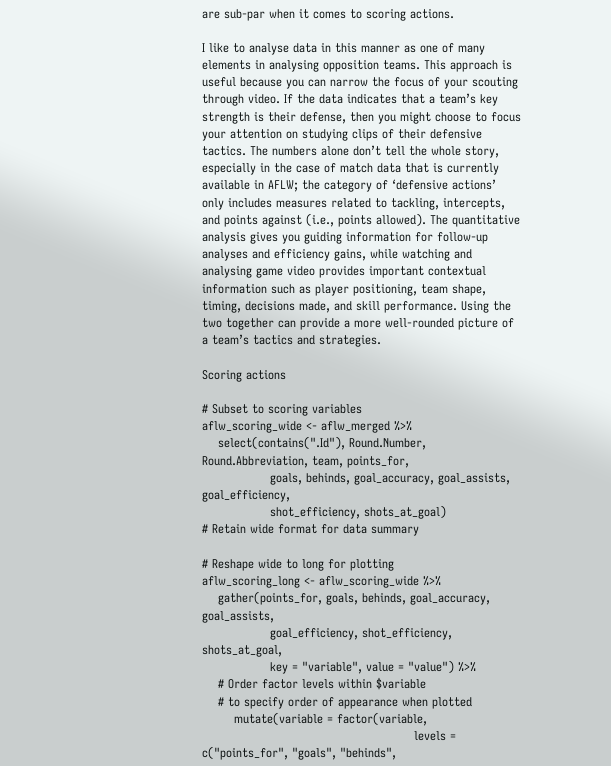are sub-par when it comes to scoring actions.

I like to analyse data in this manner as one of many elements in analysing opposition teams. This approach is useful because you can narrow the focus of your scouting through video. If the data indicates that a team’s key strength is their defense, then you might choose to focus your attention on studying clips of their defensive tactics. The numbers alone don’t tell the whole story, especially in the case of match data that is currently available in AFLW; the category of ‘defensive actions’ only includes measures related to tackling, intercepts, and points against (i.e., points allowed). The quantitative analysis gives you guiding information for follow-up analyses and efficiency gains, while watching and analysing game video provides important contextual information such as player positioning, team shape, timing, decisions made, and skill performance. Using the two together can provide a more well-rounded picture of a team’s tactics and strategies.

Scoring actions

# Subset to scoring variables
aflw_scoring_wide <- aflw_merged %>%
    select(contains(".Id"), Round.Number, Round.Abbreviation, team, points_for,
                 goals, behinds, goal_accuracy, goal_assists, goal_efficiency,
                 shot_efficiency, shots_at_goal)
# Retain wide format for data summary

# Reshape wide to long for plotting
aflw_scoring_long <- aflw_scoring_wide %>%
    gather(points_for, goals, behinds, goal_accuracy, goal_assists,
                 goal_efficiency, shot_efficiency, shots_at_goal,
                 key = "variable", value = "value") %>%
    # Order factor levels within $variable
    # to specify order of appearance when plotted
        mutate(variable = factor(variable,
                                                     levels = c("points_for", "goals", "behinds",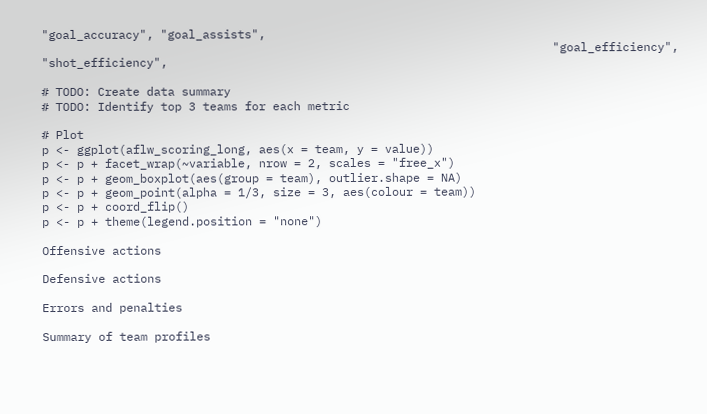"goal_accuracy", "goal_assists",
                                                                         "goal_efficiency", "shot_efficiency",

# TODO: Create data summary
# TODO: Identify top 3 teams for each metric

# Plot
p <- ggplot(aflw_scoring_long, aes(x = team, y = value))
p <- p + facet_wrap(~variable, nrow = 2, scales = "free_x")
p <- p + geom_boxplot(aes(group = team), outlier.shape = NA)
p <- p + geom_point(alpha = 1/3, size = 3, aes(colour = team))
p <- p + coord_flip()
p <- p + theme(legend.position = "none")

Offensive actions

Defensive actions

Errors and penalties

Summary of team profiles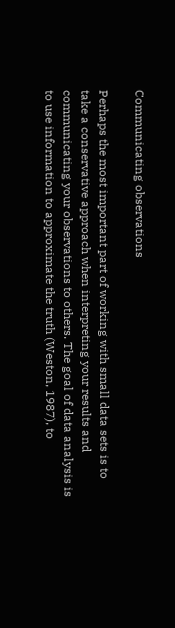Communicating observations

Perhaps the most important part of working with small data sets is to take a conservative approach when interpreting your results and communicating your observations to others. The goal of data analysis is to use information to approximate the truth (Weston, 1987), to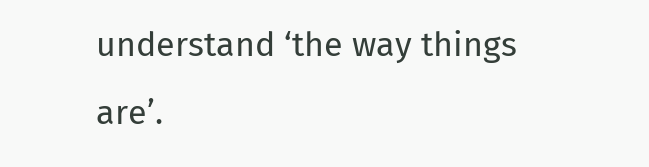understand ‘the way things are’.